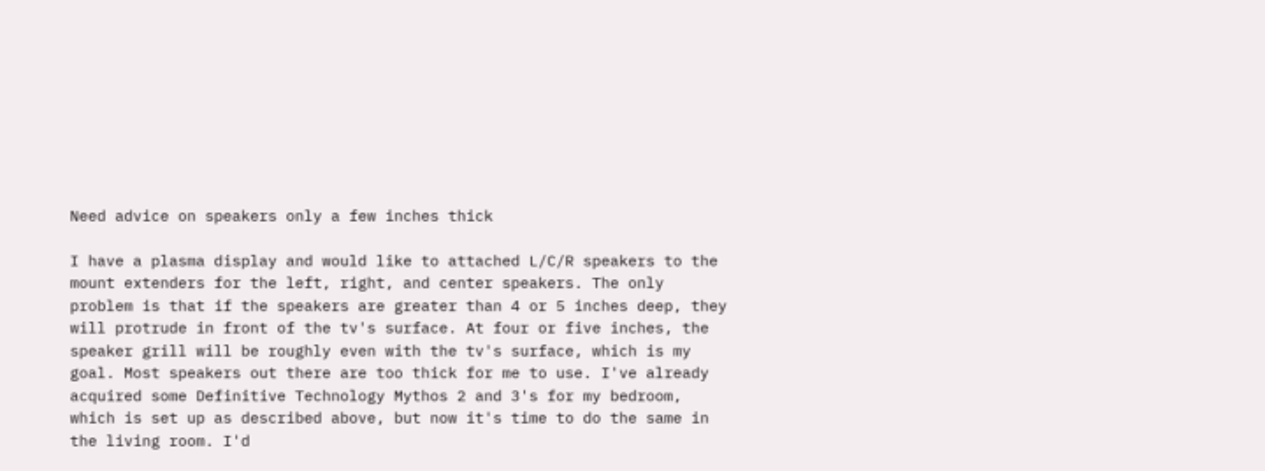Need advice on speakers only a few inches thick

I have a plasma display and would like to attached L/C/R speakers to the mount extenders for the left, right, and center speakers. The only problem is that if the speakers are greater than 4 or 5 inches deep, they will protrude in front of the tv's surface. At four or five inches, the speaker grill will be roughly even with the tv's surface, which is my goal. Most speakers out there are too thick for me to use. I've already acquired some Definitive Technology Mythos 2 and 3's for my bedroom, which is set up as described above, but now it's time to do the same in the living room. I'd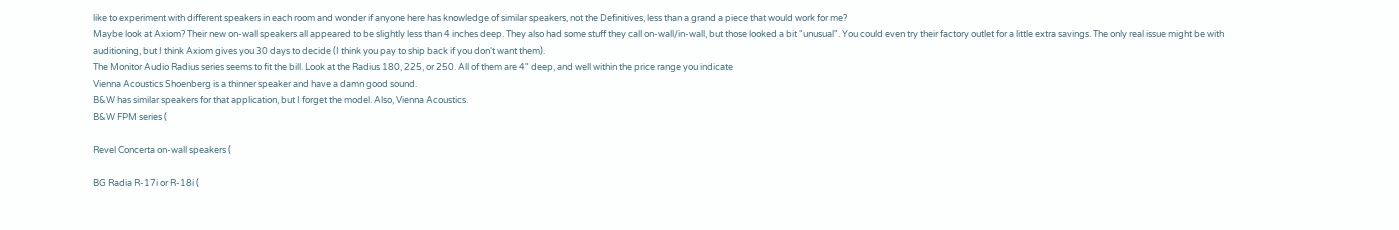like to experiment with different speakers in each room and wonder if anyone here has knowledge of similar speakers, not the Definitives, less than a grand a piece that would work for me?
Maybe look at Axiom? Their new on-wall speakers all appeared to be slightly less than 4 inches deep. They also had some stuff they call on-wall/in-wall, but those looked a bit "unusual". You could even try their factory outlet for a little extra savings. The only real issue might be with auditioning, but I think Axiom gives you 30 days to decide (I think you pay to ship back if you don't want them).
The Monitor Audio Radius series seems to fit the bill. Look at the Radius 180, 225, or 250. All of them are 4" deep, and well within the price range you indicate
Vienna Acoustics Shoenberg is a thinner speaker and have a damn good sound.
B&W has similar speakers for that application, but I forget the model. Also, Vienna Acoustics.
B&W FPM series (

Revel Concerta on-wall speakers (

BG Radia R-17i or R-18i (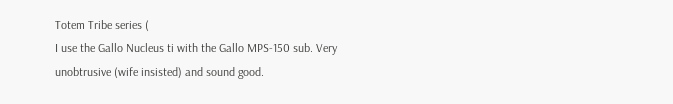Totem Tribe series (
I use the Gallo Nucleus ti with the Gallo MPS-150 sub. Very unobtrusive (wife insisted) and sound good.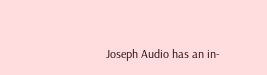Joseph Audio has an in-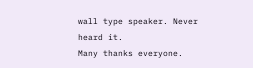wall type speaker. Never heard it.
Many thanks everyone.